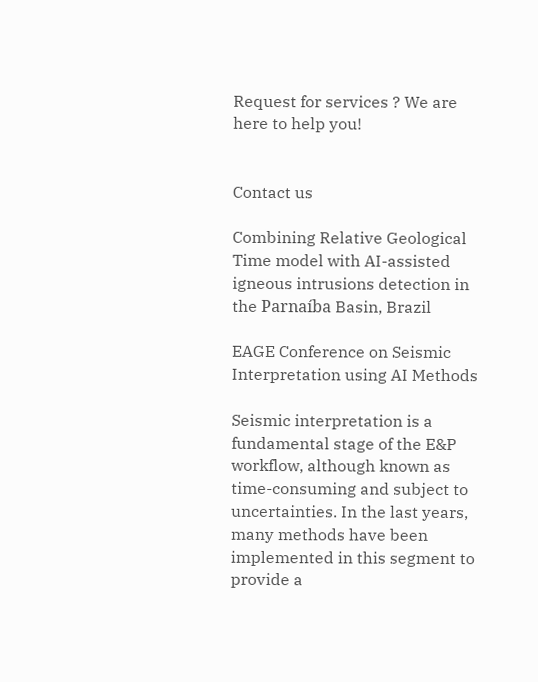Request for services ? We are here to help you!


Contact us

Combining Relative Geological Time model with AI-assisted igneous intrusions detection in the Parnaíba Basin, Brazil

EAGE Conference on Seismic Interpretation using AI Methods

Seismic interpretation is a fundamental stage of the E&P workflow, although known as time-consuming and subject to uncertainties. In the last years, many methods have been implemented in this segment to provide a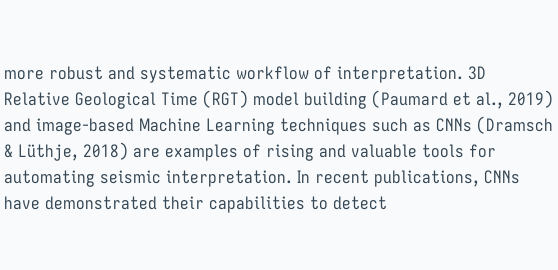more robust and systematic workflow of interpretation. 3D Relative Geological Time (RGT) model building (Paumard et al., 2019) and image-based Machine Learning techniques such as CNNs (Dramsch & Lüthje, 2018) are examples of rising and valuable tools for automating seismic interpretation. In recent publications, CNNs have demonstrated their capabilities to detect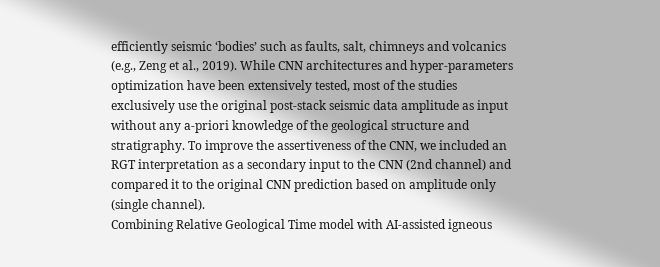efficiently seismic ‘bodies’ such as faults, salt, chimneys and volcanics (e.g., Zeng et al., 2019). While CNN architectures and hyper-parameters optimization have been extensively tested, most of the studies exclusively use the original post-stack seismic data amplitude as input without any a-priori knowledge of the geological structure and stratigraphy. To improve the assertiveness of the CNN, we included an RGT interpretation as a secondary input to the CNN (2nd channel) and compared it to the original CNN prediction based on amplitude only (single channel).
Combining Relative Geological Time model with AI-assisted igneous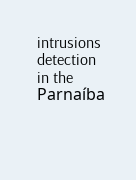intrusions detection in the Parnaíba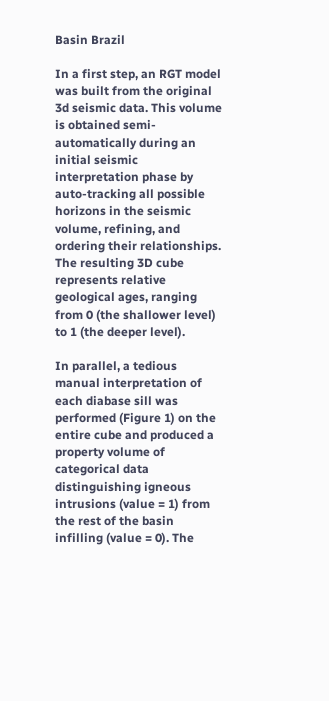Basin Brazil

In a first step, an RGT model was built from the original 3d seismic data. This volume is obtained semi-automatically during an initial seismic interpretation phase by auto-tracking all possible horizons in the seismic volume, refining, and ordering their relationships. The resulting 3D cube represents relative geological ages, ranging from 0 (the shallower level) to 1 (the deeper level).

In parallel, a tedious manual interpretation of each diabase sill was performed (Figure 1) on the entire cube and produced a property volume of categorical data distinguishing igneous intrusions (value = 1) from the rest of the basin infilling (value = 0). The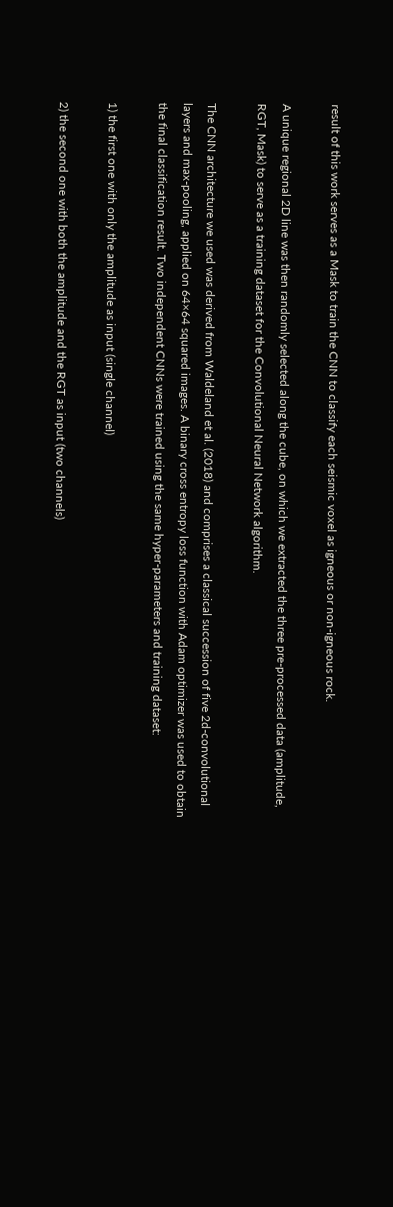result of this work serves as a Mask to train the CNN to classify each seismic voxel as igneous or non-igneous rock.

A unique regional 2D line was then randomly selected along the cube, on which we extracted the three pre-processed data (amplitude, RGT, Mask) to serve as a training dataset for the Convolutional Neural Network algorithm.

The CNN architecture we used was derived from Waldeland et al. (2018) and comprises a classical succession of five 2d-convolutional layers and max-pooling, applied on 64×64 squared images. A binary cross entropy loss function with Adam optimizer was used to obtain the final classification result. Two independent CNNs were trained using the same hyper-parameters and training dataset:

1) the first one with only the amplitude as input (single channel)

2) the second one with both the amplitude and the RGT as input (two channels)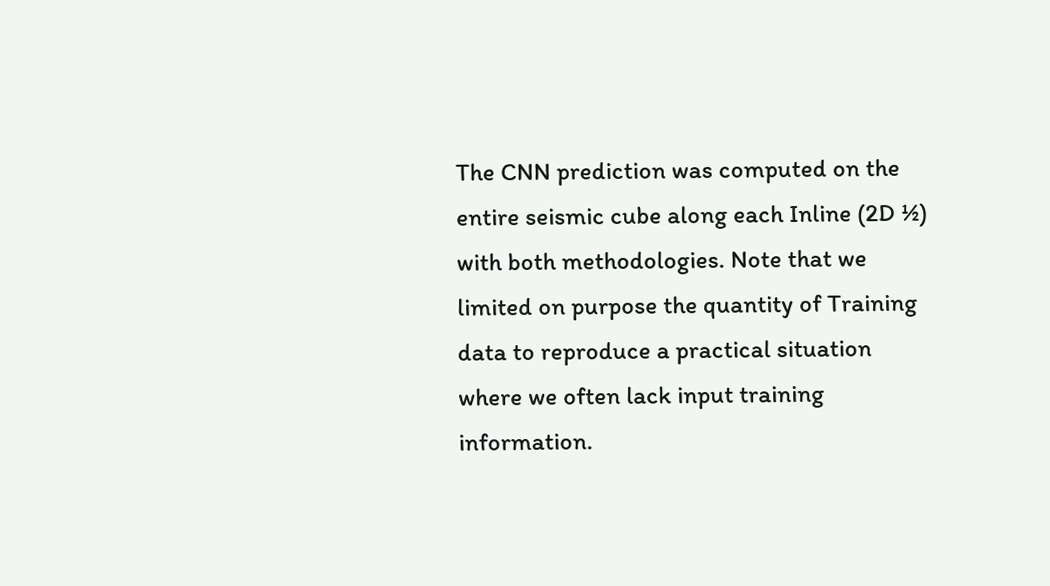The CNN prediction was computed on the entire seismic cube along each Inline (2D ½) with both methodologies. Note that we limited on purpose the quantity of Training data to reproduce a practical situation where we often lack input training information.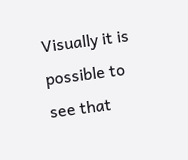Visually it is possible to see that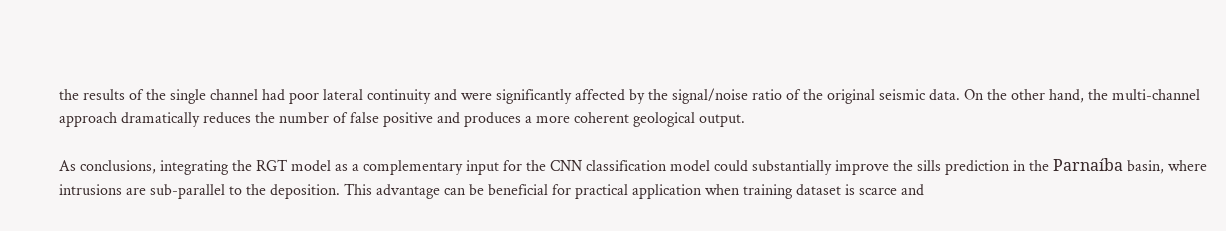the results of the single channel had poor lateral continuity and were significantly affected by the signal/noise ratio of the original seismic data. On the other hand, the multi-channel approach dramatically reduces the number of false positive and produces a more coherent geological output.

As conclusions, integrating the RGT model as a complementary input for the CNN classification model could substantially improve the sills prediction in the Parnaíba basin, where intrusions are sub-parallel to the deposition. This advantage can be beneficial for practical application when training dataset is scarce and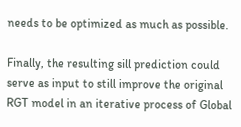needs to be optimized as much as possible.

Finally, the resulting sill prediction could serve as input to still improve the original RGT model in an iterative process of Global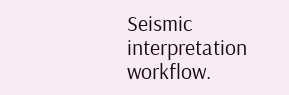Seismic interpretation workflow.